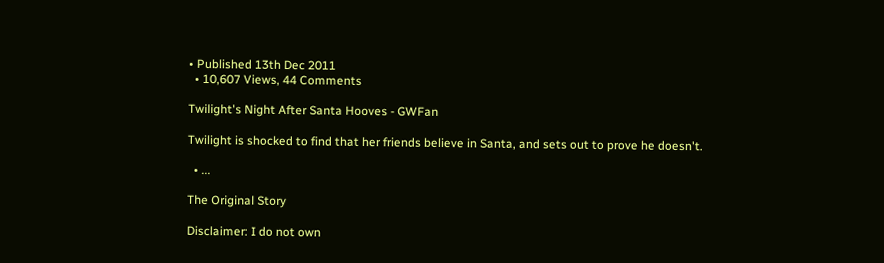• Published 13th Dec 2011
  • 10,607 Views, 44 Comments

Twilight's Night After Santa Hooves - GWFan

Twilight is shocked to find that her friends believe in Santa, and sets out to prove he doesn't.

  • ...

The Original Story

Disclaimer: I do not own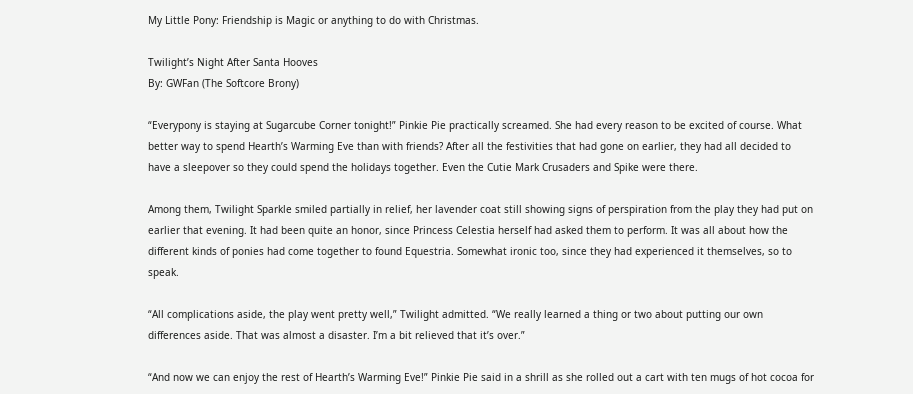My Little Pony: Friendship is Magic or anything to do with Christmas.

Twilight’s Night After Santa Hooves
By: GWFan (The Softcore Brony)

“Everypony is staying at Sugarcube Corner tonight!” Pinkie Pie practically screamed. She had every reason to be excited of course. What better way to spend Hearth’s Warming Eve than with friends? After all the festivities that had gone on earlier, they had all decided to have a sleepover so they could spend the holidays together. Even the Cutie Mark Crusaders and Spike were there.

Among them, Twilight Sparkle smiled partially in relief, her lavender coat still showing signs of perspiration from the play they had put on earlier that evening. It had been quite an honor, since Princess Celestia herself had asked them to perform. It was all about how the different kinds of ponies had come together to found Equestria. Somewhat ironic too, since they had experienced it themselves, so to speak.

“All complications aside, the play went pretty well,” Twilight admitted. “We really learned a thing or two about putting our own differences aside. That was almost a disaster. I’m a bit relieved that it’s over.”

“And now we can enjoy the rest of Hearth’s Warming Eve!” Pinkie Pie said in a shrill as she rolled out a cart with ten mugs of hot cocoa for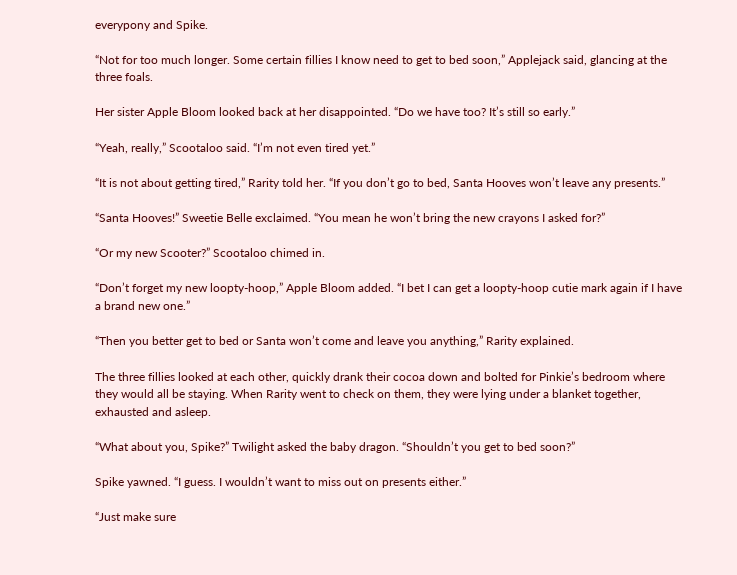everypony and Spike.

“Not for too much longer. Some certain fillies I know need to get to bed soon,” Applejack said, glancing at the three foals.

Her sister Apple Bloom looked back at her disappointed. “Do we have too? It’s still so early.”

“Yeah, really,” Scootaloo said. “I’m not even tired yet.”

“It is not about getting tired,” Rarity told her. “If you don’t go to bed, Santa Hooves won’t leave any presents.”

“Santa Hooves!” Sweetie Belle exclaimed. “You mean he won’t bring the new crayons I asked for?”

“Or my new Scooter?” Scootaloo chimed in.

“Don’t forget my new loopty-hoop,” Apple Bloom added. “I bet I can get a loopty-hoop cutie mark again if I have a brand new one.”

“Then you better get to bed or Santa won’t come and leave you anything,” Rarity explained.

The three fillies looked at each other, quickly drank their cocoa down and bolted for Pinkie’s bedroom where they would all be staying. When Rarity went to check on them, they were lying under a blanket together, exhausted and asleep.

“What about you, Spike?” Twilight asked the baby dragon. “Shouldn’t you get to bed soon?”

Spike yawned. “I guess. I wouldn’t want to miss out on presents either.”

“Just make sure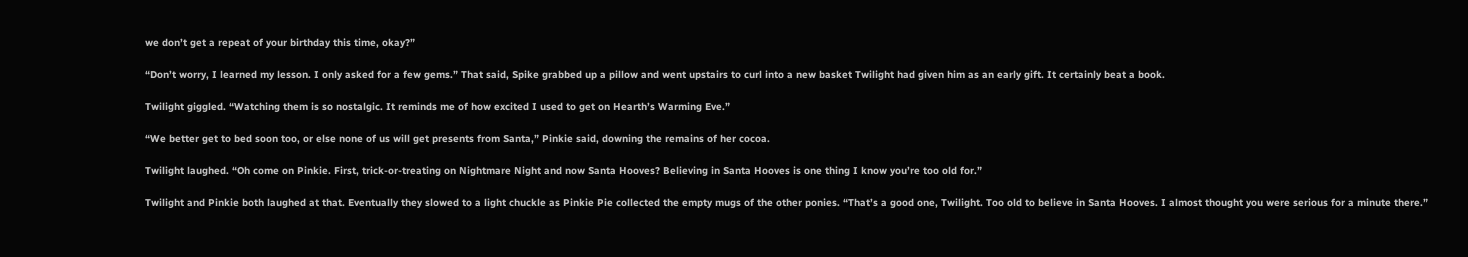we don’t get a repeat of your birthday this time, okay?”

“Don’t worry, I learned my lesson. I only asked for a few gems.” That said, Spike grabbed up a pillow and went upstairs to curl into a new basket Twilight had given him as an early gift. It certainly beat a book.

Twilight giggled. “Watching them is so nostalgic. It reminds me of how excited I used to get on Hearth’s Warming Eve.”

“We better get to bed soon too, or else none of us will get presents from Santa,” Pinkie said, downing the remains of her cocoa.

Twilight laughed. “Oh come on Pinkie. First, trick-or-treating on Nightmare Night and now Santa Hooves? Believing in Santa Hooves is one thing I know you’re too old for.”

Twilight and Pinkie both laughed at that. Eventually they slowed to a light chuckle as Pinkie Pie collected the empty mugs of the other ponies. “That’s a good one, Twilight. Too old to believe in Santa Hooves. I almost thought you were serious for a minute there.”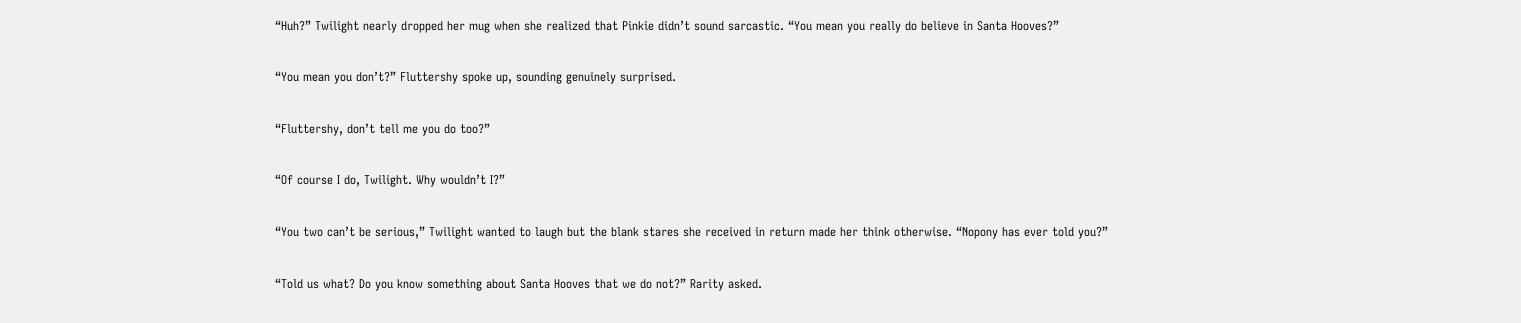“Huh?” Twilight nearly dropped her mug when she realized that Pinkie didn’t sound sarcastic. “You mean you really do believe in Santa Hooves?”

“You mean you don’t?” Fluttershy spoke up, sounding genuinely surprised.

“Fluttershy, don’t tell me you do too?”

“Of course I do, Twilight. Why wouldn’t I?”

“You two can’t be serious,” Twilight wanted to laugh but the blank stares she received in return made her think otherwise. “Nopony has ever told you?”

“Told us what? Do you know something about Santa Hooves that we do not?” Rarity asked.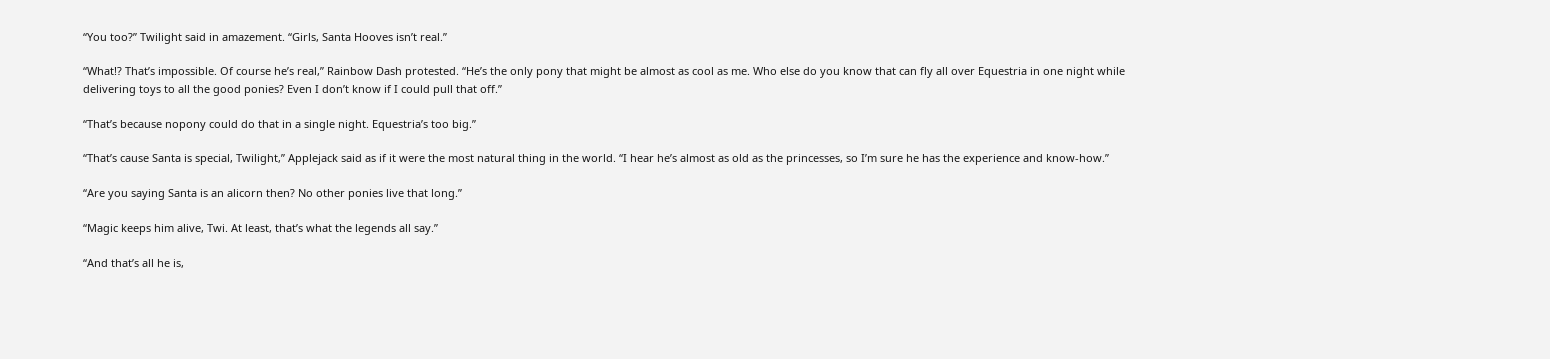“You too?” Twilight said in amazement. “Girls, Santa Hooves isn’t real.”

“What!? That’s impossible. Of course he’s real,” Rainbow Dash protested. “He’s the only pony that might be almost as cool as me. Who else do you know that can fly all over Equestria in one night while delivering toys to all the good ponies? Even I don’t know if I could pull that off.”

“That’s because nopony could do that in a single night. Equestria’s too big.”

“That’s cause Santa is special, Twilight,” Applejack said as if it were the most natural thing in the world. “I hear he’s almost as old as the princesses, so I’m sure he has the experience and know-how.”

“Are you saying Santa is an alicorn then? No other ponies live that long.”

“Magic keeps him alive, Twi. At least, that’s what the legends all say.”

“And that’s all he is,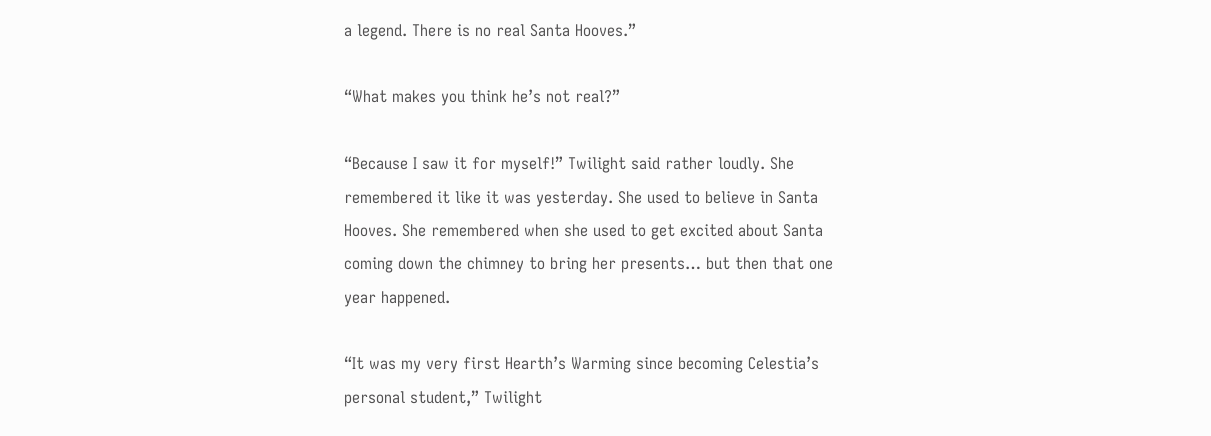a legend. There is no real Santa Hooves.”

“What makes you think he’s not real?”

“Because I saw it for myself!” Twilight said rather loudly. She remembered it like it was yesterday. She used to believe in Santa Hooves. She remembered when she used to get excited about Santa coming down the chimney to bring her presents… but then that one year happened.

“It was my very first Hearth’s Warming since becoming Celestia’s personal student,” Twilight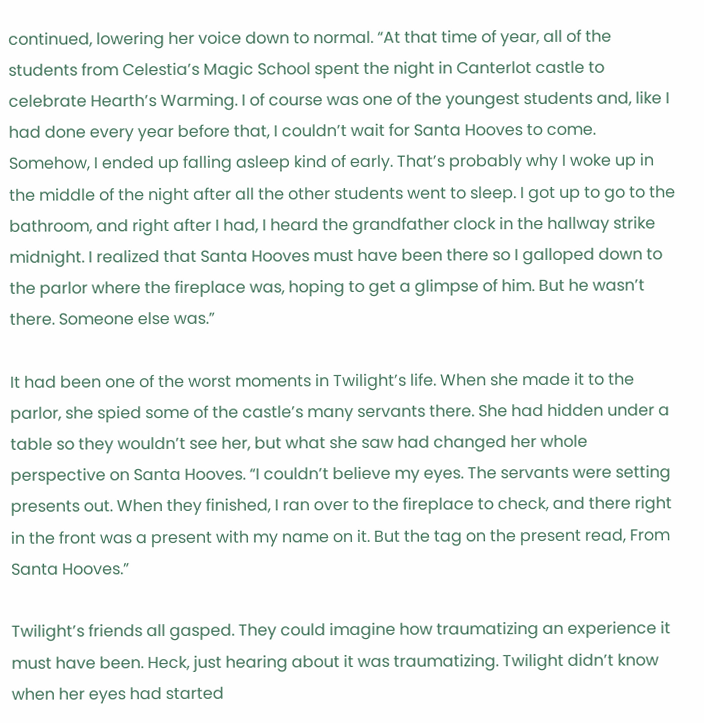continued, lowering her voice down to normal. “At that time of year, all of the students from Celestia’s Magic School spent the night in Canterlot castle to celebrate Hearth’s Warming. I of course was one of the youngest students and, like I had done every year before that, I couldn’t wait for Santa Hooves to come. Somehow, I ended up falling asleep kind of early. That’s probably why I woke up in the middle of the night after all the other students went to sleep. I got up to go to the bathroom, and right after I had, I heard the grandfather clock in the hallway strike midnight. I realized that Santa Hooves must have been there so I galloped down to the parlor where the fireplace was, hoping to get a glimpse of him. But he wasn’t there. Someone else was.”

It had been one of the worst moments in Twilight’s life. When she made it to the parlor, she spied some of the castle’s many servants there. She had hidden under a table so they wouldn’t see her, but what she saw had changed her whole perspective on Santa Hooves. “I couldn’t believe my eyes. The servants were setting presents out. When they finished, I ran over to the fireplace to check, and there right in the front was a present with my name on it. But the tag on the present read, From Santa Hooves.”

Twilight’s friends all gasped. They could imagine how traumatizing an experience it must have been. Heck, just hearing about it was traumatizing. Twilight didn’t know when her eyes had started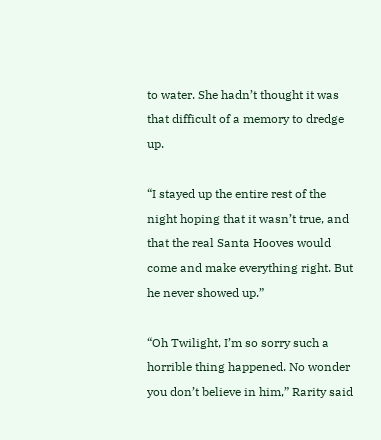to water. She hadn’t thought it was that difficult of a memory to dredge up.

“I stayed up the entire rest of the night hoping that it wasn’t true, and that the real Santa Hooves would come and make everything right. But he never showed up.”

“Oh Twilight, I’m so sorry such a horrible thing happened. No wonder you don’t believe in him,” Rarity said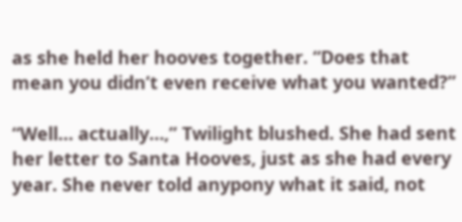as she held her hooves together. “Does that mean you didn’t even receive what you wanted?”

“Well… actually…,” Twilight blushed. She had sent her letter to Santa Hooves, just as she had every year. She never told anypony what it said, not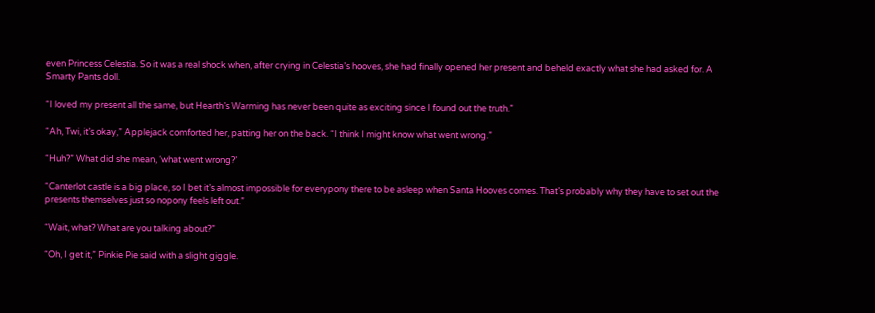even Princess Celestia. So it was a real shock when, after crying in Celestia’s hooves, she had finally opened her present and beheld exactly what she had asked for. A Smarty Pants doll.

“I loved my present all the same, but Hearth’s Warming has never been quite as exciting since I found out the truth.”

“Ah, Twi, it’s okay,” Applejack comforted her, patting her on the back. “I think I might know what went wrong.”

“Huh?” What did she mean, ‘what went wrong?’

“Canterlot castle is a big place, so I bet it’s almost impossible for everypony there to be asleep when Santa Hooves comes. That’s probably why they have to set out the presents themselves just so nopony feels left out.”

“Wait, what? What are you talking about?”

“Oh, I get it,” Pinkie Pie said with a slight giggle.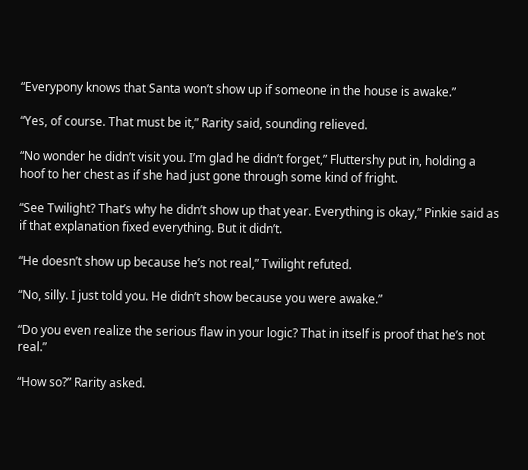“Everypony knows that Santa won’t show up if someone in the house is awake.”

“Yes, of course. That must be it,” Rarity said, sounding relieved.

“No wonder he didn’t visit you. I’m glad he didn’t forget,” Fluttershy put in, holding a hoof to her chest as if she had just gone through some kind of fright.

“See Twilight? That’s why he didn’t show up that year. Everything is okay,” Pinkie said as if that explanation fixed everything. But it didn’t.

“He doesn’t show up because he’s not real,” Twilight refuted.

“No, silly. I just told you. He didn’t show because you were awake.”

“Do you even realize the serious flaw in your logic? That in itself is proof that he’s not real.”

“How so?” Rarity asked.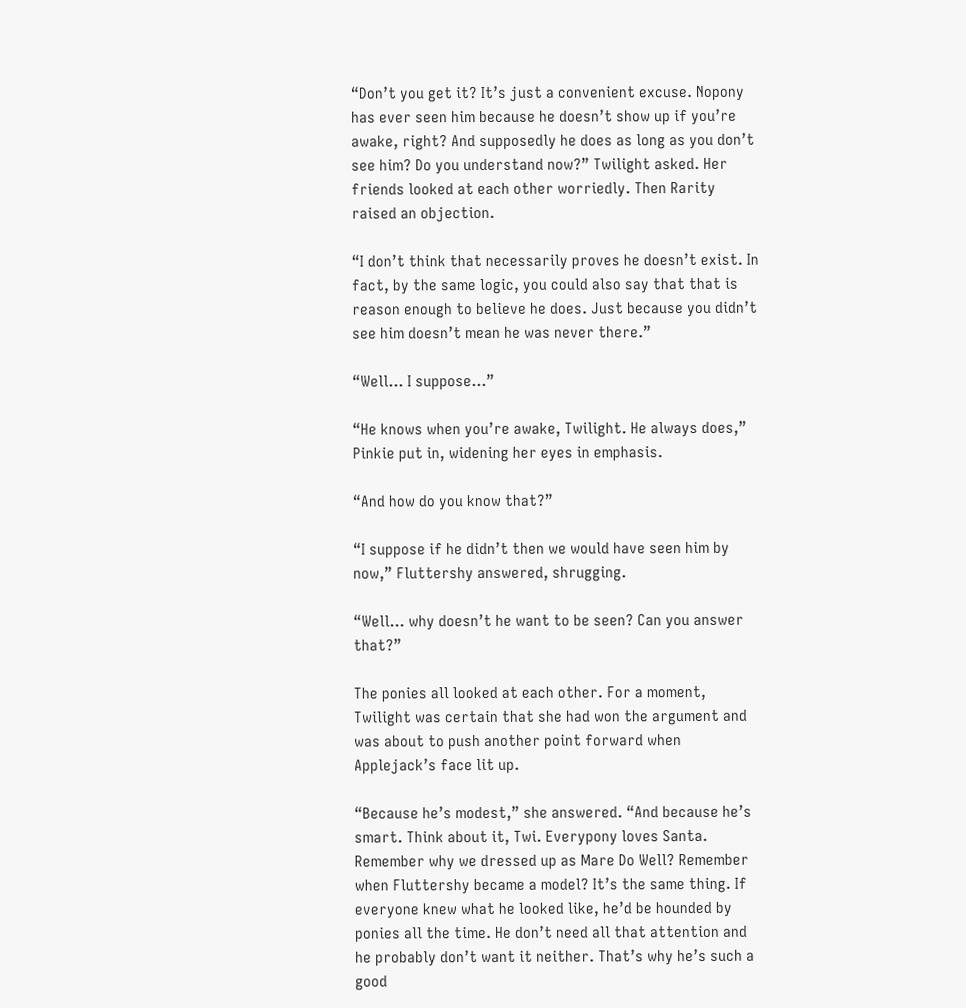“Don’t you get it? It’s just a convenient excuse. Nopony has ever seen him because he doesn’t show up if you’re awake, right? And supposedly he does as long as you don’t see him? Do you understand now?” Twilight asked. Her friends looked at each other worriedly. Then Rarity raised an objection.

“I don’t think that necessarily proves he doesn’t exist. In fact, by the same logic, you could also say that that is reason enough to believe he does. Just because you didn’t see him doesn’t mean he was never there.”

“Well… I suppose…”

“He knows when you’re awake, Twilight. He always does,” Pinkie put in, widening her eyes in emphasis.

“And how do you know that?”

“I suppose if he didn’t then we would have seen him by now,” Fluttershy answered, shrugging.

“Well… why doesn’t he want to be seen? Can you answer that?”

The ponies all looked at each other. For a moment, Twilight was certain that she had won the argument and was about to push another point forward when Applejack’s face lit up.

“Because he’s modest,” she answered. “And because he’s smart. Think about it, Twi. Everypony loves Santa. Remember why we dressed up as Mare Do Well? Remember when Fluttershy became a model? It’s the same thing. If everyone knew what he looked like, he’d be hounded by ponies all the time. He don’t need all that attention and he probably don’t want it neither. That’s why he’s such a good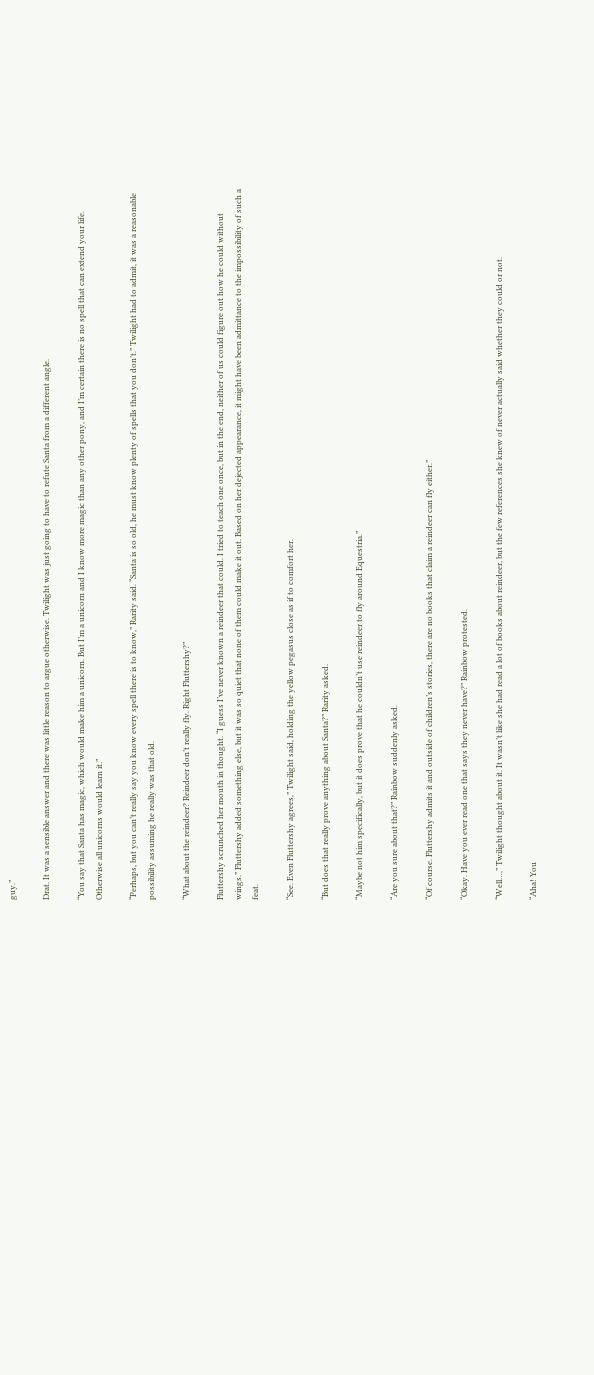guy.”

Drat. It was a sensible answer and there was little reason to argue otherwise. Twilight was just going to have to refute Santa from a different angle.

“You say that Santa has magic, which would make him a unicorn. But I’m a unicorn and I know more magic than any other pony, and I’m certain there is no spell that can extend your life. Otherwise all unicorns would learn it.”

“Perhaps, but you can’t really say you know every spell there is to know,” Rarity said. “Santa is so old, he must know plenty of spells that you don’t.” Twilight had to admit, it was a reasonable possibility assuming he really was that old.

“What about the reindeer? Reindeer don’t really fly. Right Fluttershy?”

Fluttershy scrunched her mouth in thought. “I guess I’ve never known a reindeer that could. I tried to teach one once, but in the end, neither of us could figure out how he could without wings.” Fluttershy added something else, but it was so quiet that none of them could make it out. Based on her dejected appearance, it might have been admittance to the impossibility of such a feat.

“See. Even Fluttershy agrees,” Twilight said, holding the yellow pegasus close as if to comfort her.

“But does that really prove anything about Santa?” Rarity asked.

“Maybe not him specifically, but it does prove that he couldn’t use reindeer to fly around Equestria.”

“Are you sure about that?” Rainbow suddenly asked.

“Of course. Fluttershy admits it and outside of children’s stories, there are no books that claim a reindeer can fly either.”

“Okay. Have you ever read one that says they never have?” Rainbow protested.

“Well…,” Twilight thought about it. It wasn’t like she had read a lot of books about reindeer, but the few references she knew of never actually said whether they could or not.

“Aha! You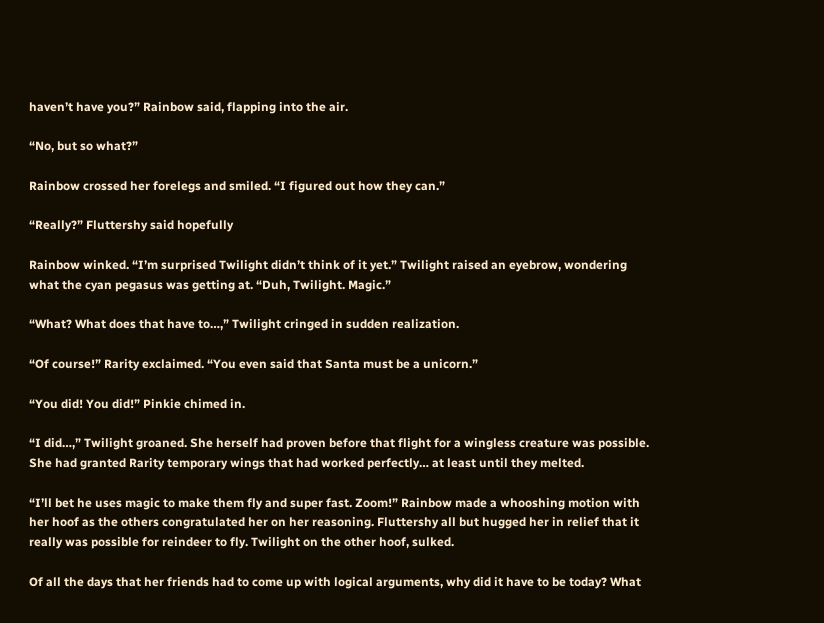haven’t have you?” Rainbow said, flapping into the air.

“No, but so what?”

Rainbow crossed her forelegs and smiled. “I figured out how they can.”

“Really?” Fluttershy said hopefully

Rainbow winked. “I’m surprised Twilight didn’t think of it yet.” Twilight raised an eyebrow, wondering what the cyan pegasus was getting at. “Duh, Twilight. Magic.”

“What? What does that have to…,” Twilight cringed in sudden realization.

“Of course!” Rarity exclaimed. “You even said that Santa must be a unicorn.”

“You did! You did!” Pinkie chimed in.

“I did…,” Twilight groaned. She herself had proven before that flight for a wingless creature was possible. She had granted Rarity temporary wings that had worked perfectly… at least until they melted.

“I’ll bet he uses magic to make them fly and super fast. Zoom!” Rainbow made a whooshing motion with her hoof as the others congratulated her on her reasoning. Fluttershy all but hugged her in relief that it really was possible for reindeer to fly. Twilight on the other hoof, sulked.

Of all the days that her friends had to come up with logical arguments, why did it have to be today? What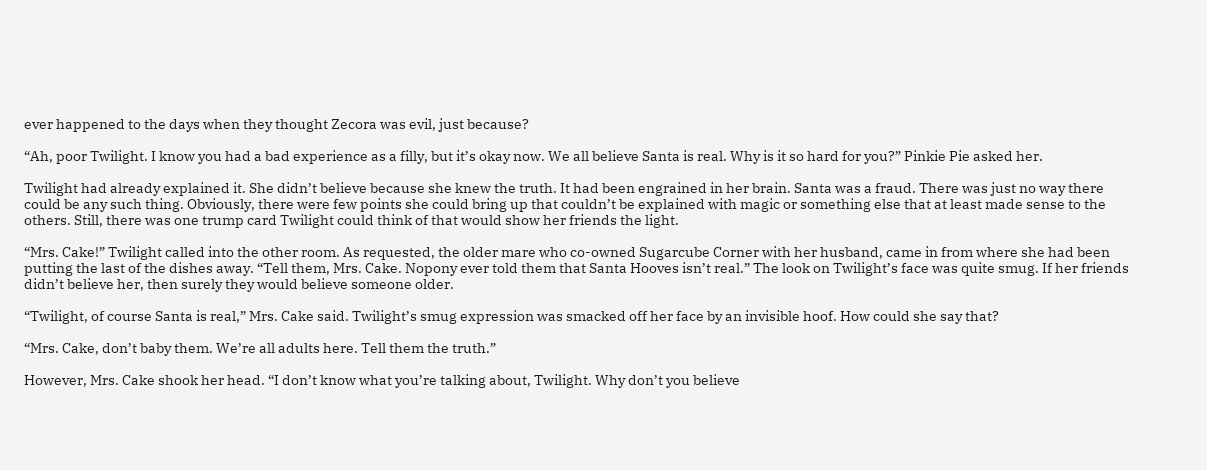ever happened to the days when they thought Zecora was evil, just because?

“Ah, poor Twilight. I know you had a bad experience as a filly, but it’s okay now. We all believe Santa is real. Why is it so hard for you?” Pinkie Pie asked her.

Twilight had already explained it. She didn’t believe because she knew the truth. It had been engrained in her brain. Santa was a fraud. There was just no way there could be any such thing. Obviously, there were few points she could bring up that couldn’t be explained with magic or something else that at least made sense to the others. Still, there was one trump card Twilight could think of that would show her friends the light.

“Mrs. Cake!” Twilight called into the other room. As requested, the older mare who co-owned Sugarcube Corner with her husband, came in from where she had been putting the last of the dishes away. “Tell them, Mrs. Cake. Nopony ever told them that Santa Hooves isn’t real.” The look on Twilight’s face was quite smug. If her friends didn’t believe her, then surely they would believe someone older.

“Twilight, of course Santa is real,” Mrs. Cake said. Twilight’s smug expression was smacked off her face by an invisible hoof. How could she say that?

“Mrs. Cake, don’t baby them. We’re all adults here. Tell them the truth.”

However, Mrs. Cake shook her head. “I don’t know what you’re talking about, Twilight. Why don’t you believe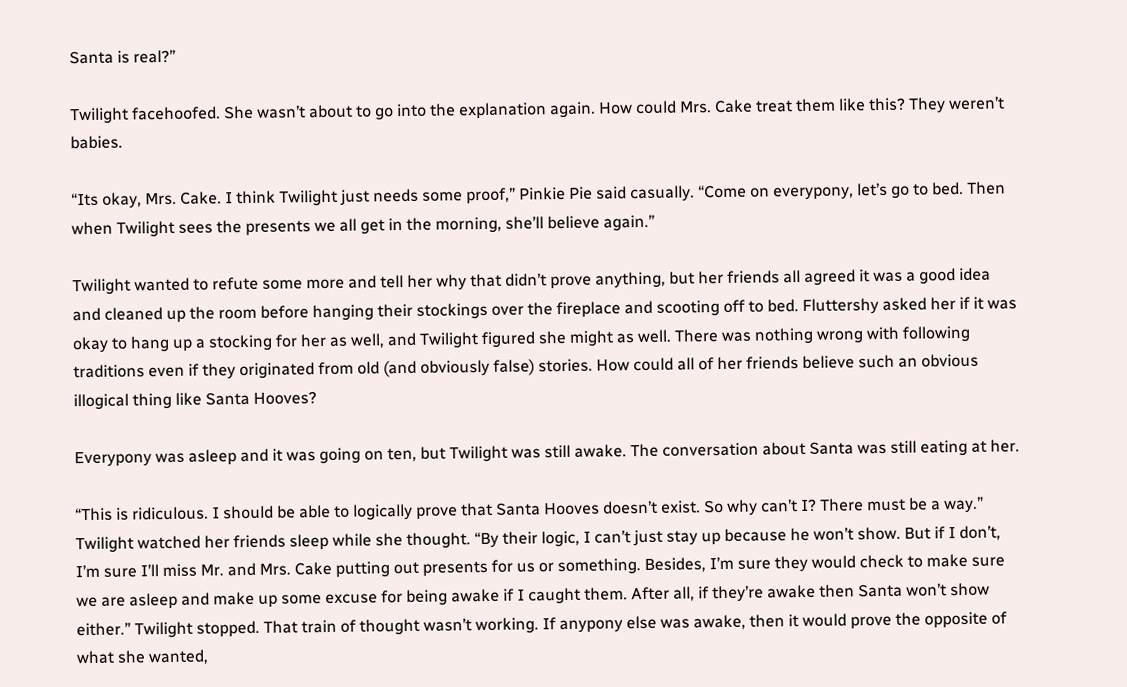Santa is real?”

Twilight facehoofed. She wasn’t about to go into the explanation again. How could Mrs. Cake treat them like this? They weren’t babies.

“Its okay, Mrs. Cake. I think Twilight just needs some proof,” Pinkie Pie said casually. “Come on everypony, let’s go to bed. Then when Twilight sees the presents we all get in the morning, she’ll believe again.”

Twilight wanted to refute some more and tell her why that didn’t prove anything, but her friends all agreed it was a good idea and cleaned up the room before hanging their stockings over the fireplace and scooting off to bed. Fluttershy asked her if it was okay to hang up a stocking for her as well, and Twilight figured she might as well. There was nothing wrong with following traditions even if they originated from old (and obviously false) stories. How could all of her friends believe such an obvious illogical thing like Santa Hooves?

Everypony was asleep and it was going on ten, but Twilight was still awake. The conversation about Santa was still eating at her.

“This is ridiculous. I should be able to logically prove that Santa Hooves doesn’t exist. So why can’t I? There must be a way.” Twilight watched her friends sleep while she thought. “By their logic, I can’t just stay up because he won’t show. But if I don’t, I’m sure I’ll miss Mr. and Mrs. Cake putting out presents for us or something. Besides, I’m sure they would check to make sure we are asleep and make up some excuse for being awake if I caught them. After all, if they’re awake then Santa won’t show either.” Twilight stopped. That train of thought wasn’t working. If anypony else was awake, then it would prove the opposite of what she wanted,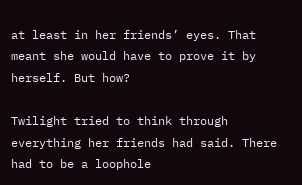at least in her friends’ eyes. That meant she would have to prove it by herself. But how?

Twilight tried to think through everything her friends had said. There had to be a loophole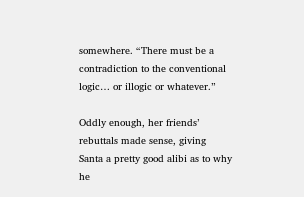somewhere. “There must be a contradiction to the conventional logic… or illogic or whatever.”

Oddly enough, her friends’ rebuttals made sense, giving Santa a pretty good alibi as to why he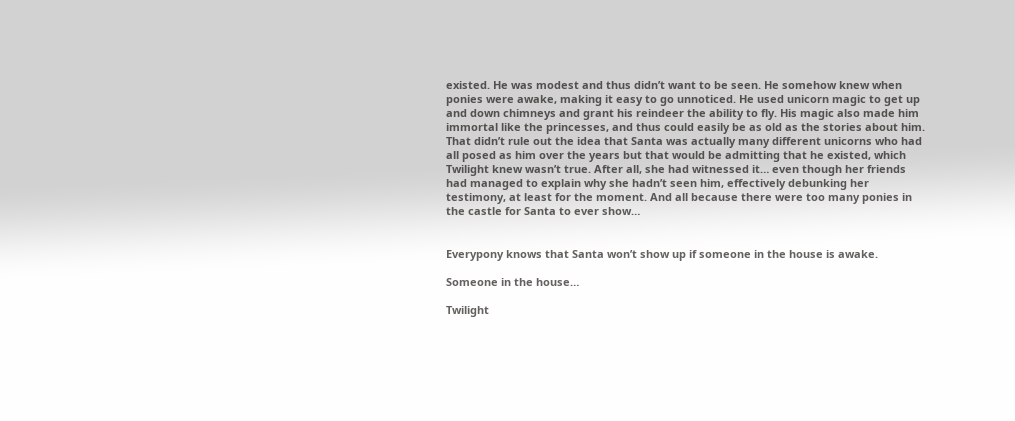existed. He was modest and thus didn’t want to be seen. He somehow knew when ponies were awake, making it easy to go unnoticed. He used unicorn magic to get up and down chimneys and grant his reindeer the ability to fly. His magic also made him immortal like the princesses, and thus could easily be as old as the stories about him. That didn’t rule out the idea that Santa was actually many different unicorns who had all posed as him over the years but that would be admitting that he existed, which Twilight knew wasn’t true. After all, she had witnessed it… even though her friends had managed to explain why she hadn’t seen him, effectively debunking her testimony, at least for the moment. And all because there were too many ponies in the castle for Santa to ever show…


Everypony knows that Santa won’t show up if someone in the house is awake.

Someone in the house…

Twilight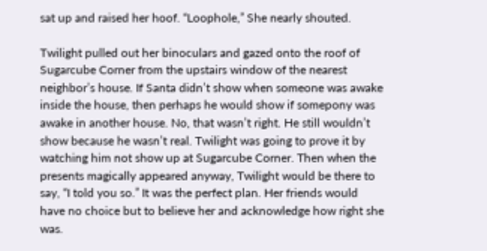sat up and raised her hoof. “Loophole,” She nearly shouted.

Twilight pulled out her binoculars and gazed onto the roof of Sugarcube Corner from the upstairs window of the nearest neighbor’s house. If Santa didn’t show when someone was awake inside the house, then perhaps he would show if somepony was awake in another house. No, that wasn’t right. He still wouldn’t show because he wasn’t real. Twilight was going to prove it by watching him not show up at Sugarcube Corner. Then when the presents magically appeared anyway, Twilight would be there to say, “I told you so.” It was the perfect plan. Her friends would have no choice but to believe her and acknowledge how right she was.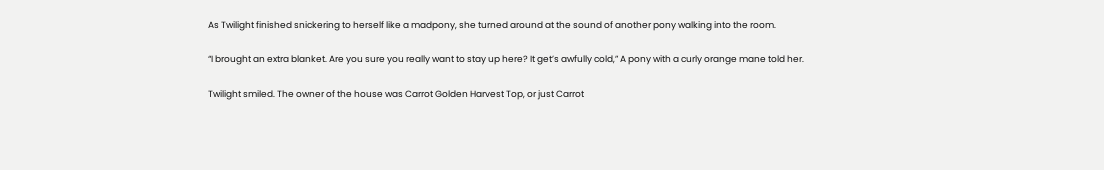As Twilight finished snickering to herself like a madpony, she turned around at the sound of another pony walking into the room.

“I brought an extra blanket. Are you sure you really want to stay up here? It get’s awfully cold,” A pony with a curly orange mane told her.

Twilight smiled. The owner of the house was Carrot Golden Harvest Top, or just Carrot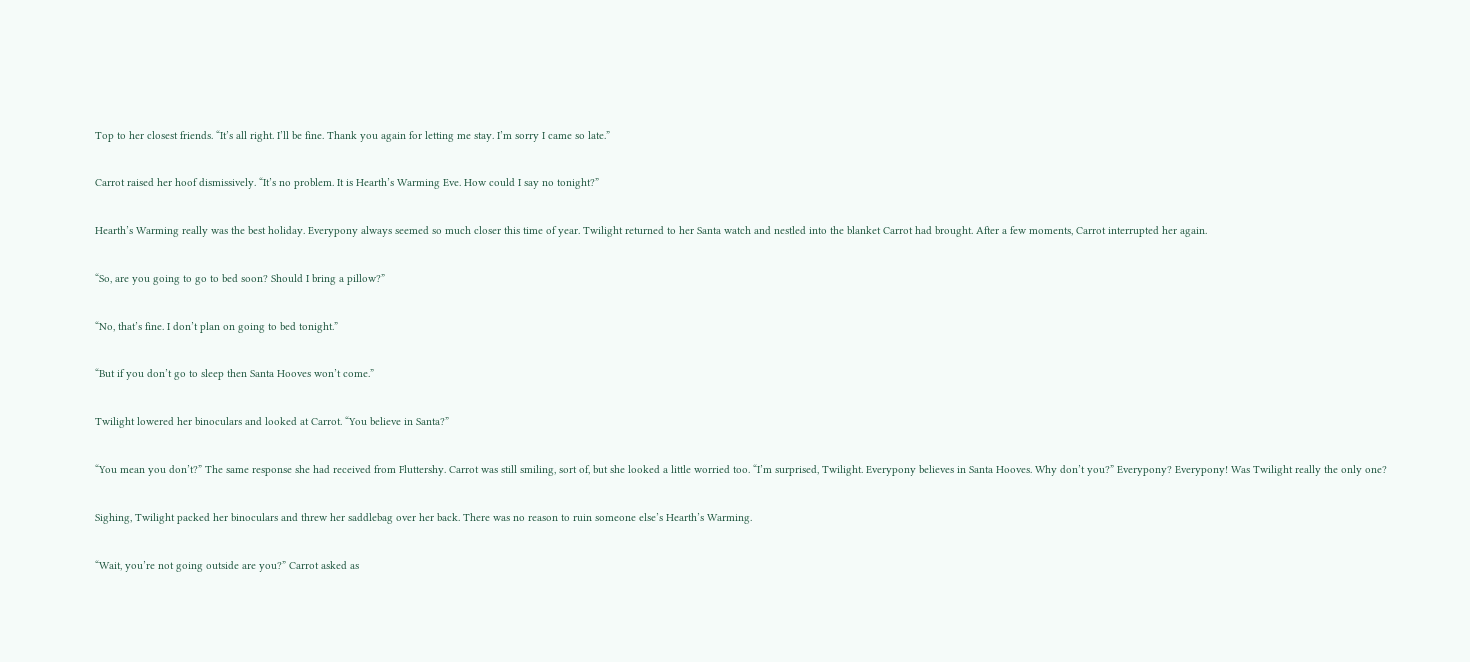Top to her closest friends. “It’s all right. I’ll be fine. Thank you again for letting me stay. I’m sorry I came so late.”

Carrot raised her hoof dismissively. “It’s no problem. It is Hearth’s Warming Eve. How could I say no tonight?”

Hearth’s Warming really was the best holiday. Everypony always seemed so much closer this time of year. Twilight returned to her Santa watch and nestled into the blanket Carrot had brought. After a few moments, Carrot interrupted her again.

“So, are you going to go to bed soon? Should I bring a pillow?”

“No, that’s fine. I don’t plan on going to bed tonight.”

“But if you don’t go to sleep then Santa Hooves won’t come.”

Twilight lowered her binoculars and looked at Carrot. “You believe in Santa?”

“You mean you don’t?” The same response she had received from Fluttershy. Carrot was still smiling, sort of, but she looked a little worried too. “I’m surprised, Twilight. Everypony believes in Santa Hooves. Why don’t you?” Everypony? Everypony! Was Twilight really the only one?

Sighing, Twilight packed her binoculars and threw her saddlebag over her back. There was no reason to ruin someone else’s Hearth’s Warming.

“Wait, you’re not going outside are you?” Carrot asked as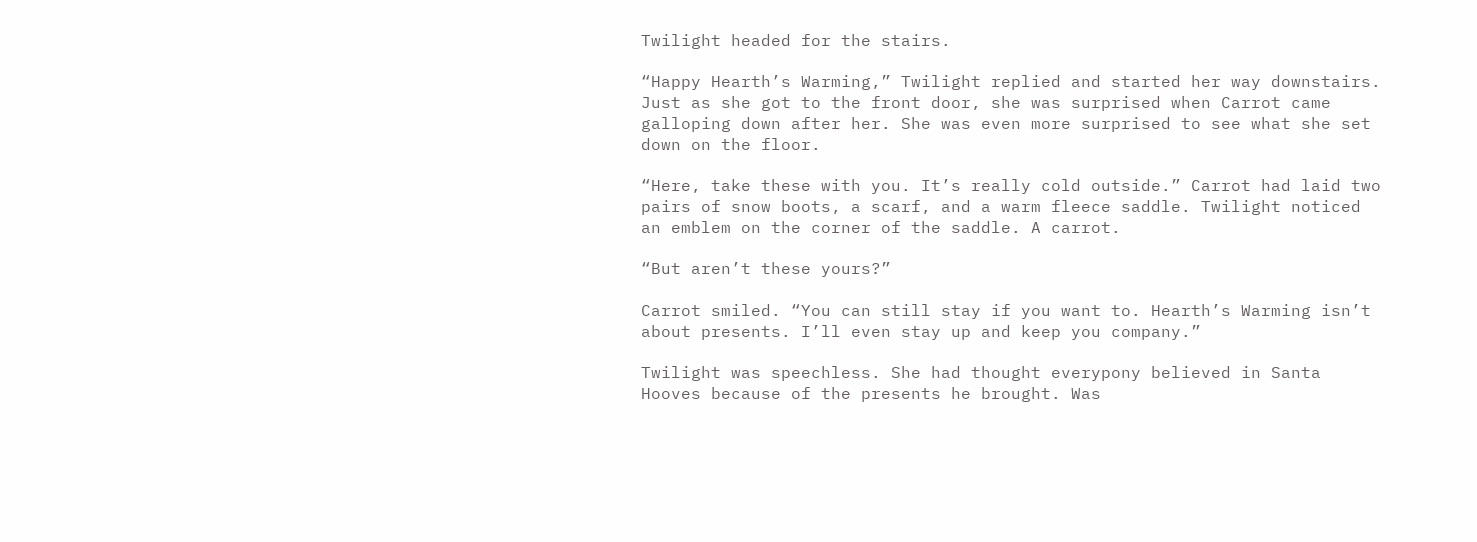Twilight headed for the stairs.

“Happy Hearth’s Warming,” Twilight replied and started her way downstairs. Just as she got to the front door, she was surprised when Carrot came galloping down after her. She was even more surprised to see what she set down on the floor.

“Here, take these with you. It’s really cold outside.” Carrot had laid two pairs of snow boots, a scarf, and a warm fleece saddle. Twilight noticed an emblem on the corner of the saddle. A carrot.

“But aren’t these yours?”

Carrot smiled. “You can still stay if you want to. Hearth’s Warming isn’t about presents. I’ll even stay up and keep you company.”

Twilight was speechless. She had thought everypony believed in Santa Hooves because of the presents he brought. Was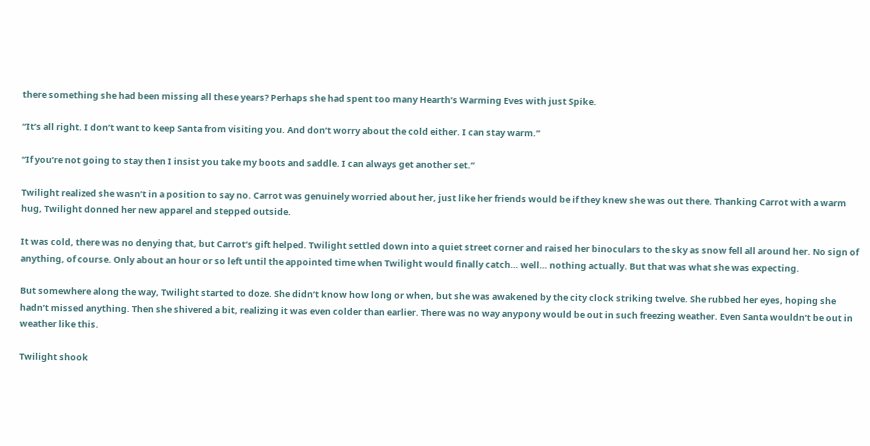there something she had been missing all these years? Perhaps she had spent too many Hearth’s Warming Eves with just Spike.

“It’s all right. I don’t want to keep Santa from visiting you. And don’t worry about the cold either. I can stay warm.”

“If you’re not going to stay then I insist you take my boots and saddle. I can always get another set.”

Twilight realized she wasn’t in a position to say no. Carrot was genuinely worried about her, just like her friends would be if they knew she was out there. Thanking Carrot with a warm hug, Twilight donned her new apparel and stepped outside.

It was cold, there was no denying that, but Carrot’s gift helped. Twilight settled down into a quiet street corner and raised her binoculars to the sky as snow fell all around her. No sign of anything, of course. Only about an hour or so left until the appointed time when Twilight would finally catch… well… nothing actually. But that was what she was expecting.

But somewhere along the way, Twilight started to doze. She didn’t know how long or when, but she was awakened by the city clock striking twelve. She rubbed her eyes, hoping she hadn’t missed anything. Then she shivered a bit, realizing it was even colder than earlier. There was no way anypony would be out in such freezing weather. Even Santa wouldn’t be out in weather like this.

Twilight shook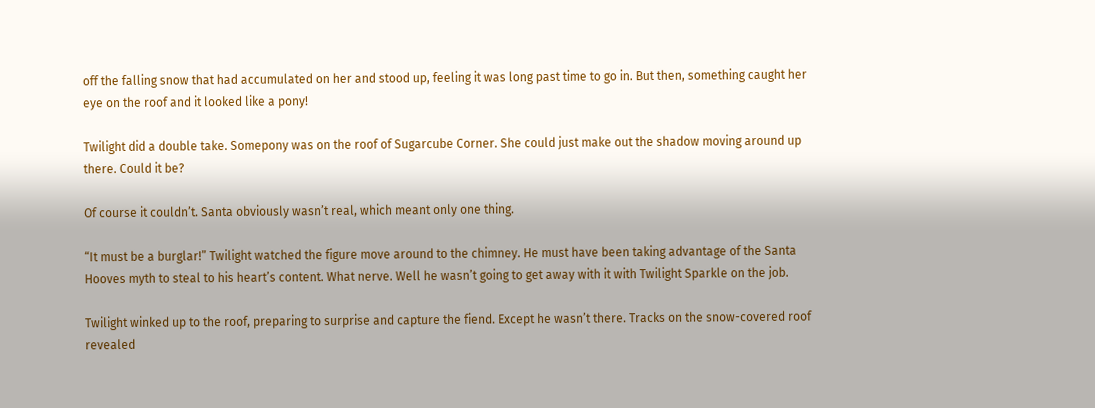off the falling snow that had accumulated on her and stood up, feeling it was long past time to go in. But then, something caught her eye on the roof and it looked like a pony!

Twilight did a double take. Somepony was on the roof of Sugarcube Corner. She could just make out the shadow moving around up there. Could it be?

Of course it couldn’t. Santa obviously wasn’t real, which meant only one thing.

“It must be a burglar!” Twilight watched the figure move around to the chimney. He must have been taking advantage of the Santa Hooves myth to steal to his heart’s content. What nerve. Well he wasn’t going to get away with it with Twilight Sparkle on the job.

Twilight winked up to the roof, preparing to surprise and capture the fiend. Except he wasn’t there. Tracks on the snow-covered roof revealed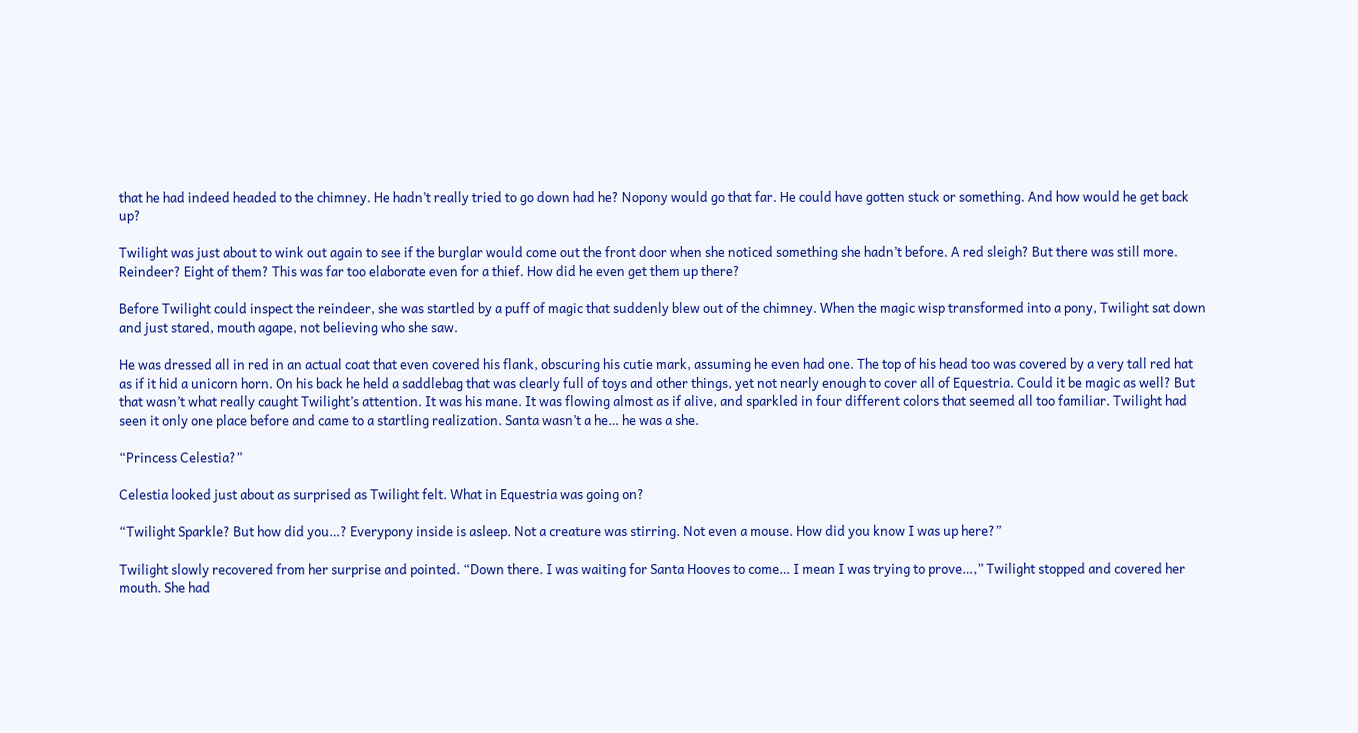that he had indeed headed to the chimney. He hadn’t really tried to go down had he? Nopony would go that far. He could have gotten stuck or something. And how would he get back up?

Twilight was just about to wink out again to see if the burglar would come out the front door when she noticed something she hadn’t before. A red sleigh? But there was still more. Reindeer? Eight of them? This was far too elaborate even for a thief. How did he even get them up there?

Before Twilight could inspect the reindeer, she was startled by a puff of magic that suddenly blew out of the chimney. When the magic wisp transformed into a pony, Twilight sat down and just stared, mouth agape, not believing who she saw.

He was dressed all in red in an actual coat that even covered his flank, obscuring his cutie mark, assuming he even had one. The top of his head too was covered by a very tall red hat as if it hid a unicorn horn. On his back he held a saddlebag that was clearly full of toys and other things, yet not nearly enough to cover all of Equestria. Could it be magic as well? But that wasn’t what really caught Twilight’s attention. It was his mane. It was flowing almost as if alive, and sparkled in four different colors that seemed all too familiar. Twilight had seen it only one place before and came to a startling realization. Santa wasn’t a he… he was a she.

“Princess Celestia?”

Celestia looked just about as surprised as Twilight felt. What in Equestria was going on?

“Twilight Sparkle? But how did you…? Everypony inside is asleep. Not a creature was stirring. Not even a mouse. How did you know I was up here?”

Twilight slowly recovered from her surprise and pointed. “Down there. I was waiting for Santa Hooves to come… I mean I was trying to prove…,” Twilight stopped and covered her mouth. She had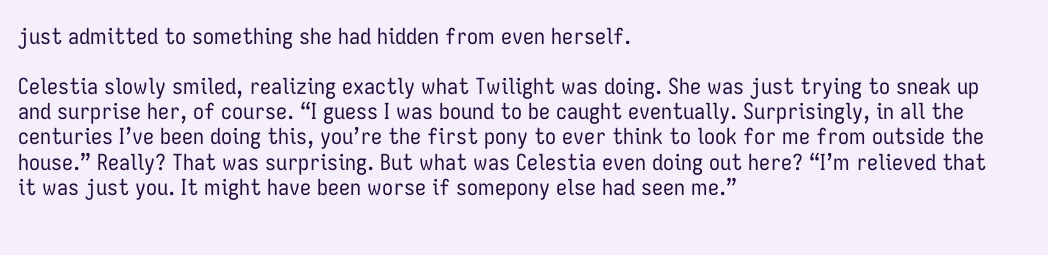just admitted to something she had hidden from even herself.

Celestia slowly smiled, realizing exactly what Twilight was doing. She was just trying to sneak up and surprise her, of course. “I guess I was bound to be caught eventually. Surprisingly, in all the centuries I’ve been doing this, you’re the first pony to ever think to look for me from outside the house.” Really? That was surprising. But what was Celestia even doing out here? “I’m relieved that it was just you. It might have been worse if somepony else had seen me.”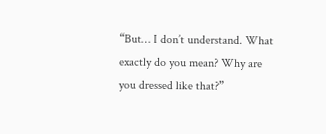“But… I don’t understand. What exactly do you mean? Why are you dressed like that?”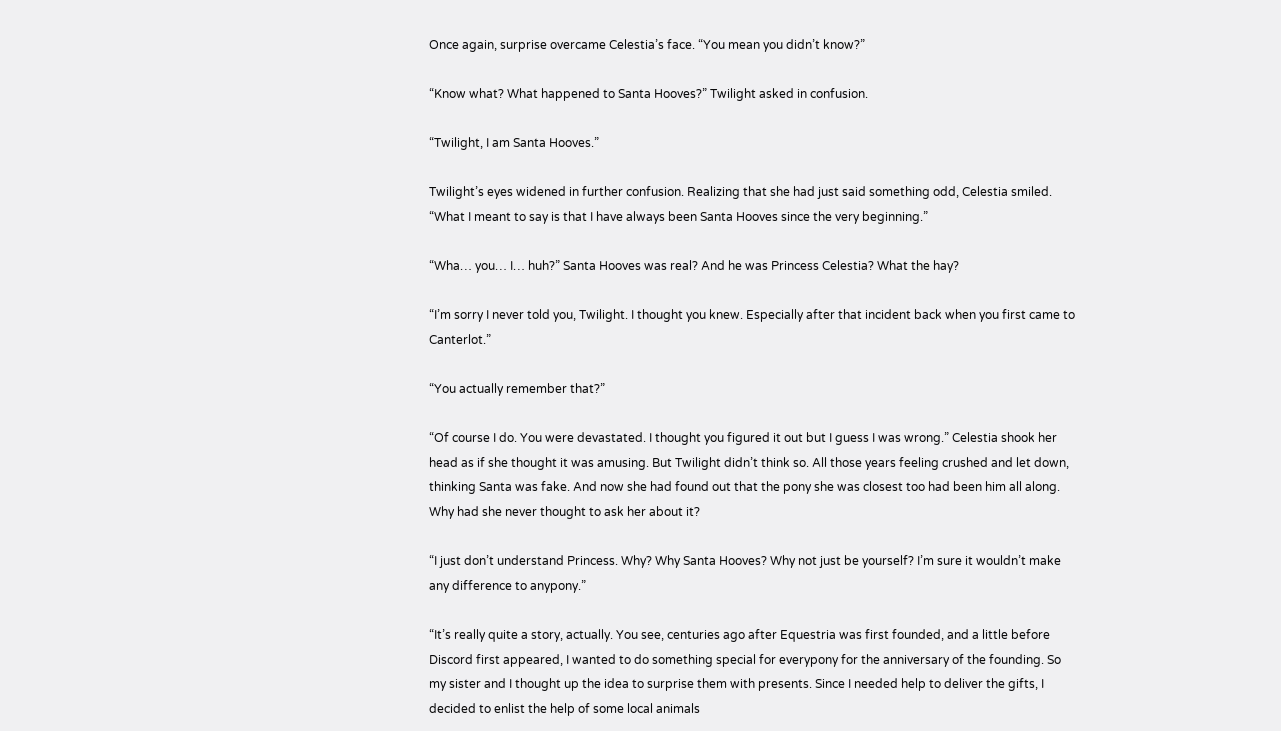Once again, surprise overcame Celestia’s face. “You mean you didn’t know?”

“Know what? What happened to Santa Hooves?” Twilight asked in confusion.

“Twilight, I am Santa Hooves.”

Twilight’s eyes widened in further confusion. Realizing that she had just said something odd, Celestia smiled. “What I meant to say is that I have always been Santa Hooves since the very beginning.”

“Wha… you… I… huh?” Santa Hooves was real? And he was Princess Celestia? What the hay?

“I’m sorry I never told you, Twilight. I thought you knew. Especially after that incident back when you first came to Canterlot.”

“You actually remember that?”

“Of course I do. You were devastated. I thought you figured it out but I guess I was wrong.” Celestia shook her head as if she thought it was amusing. But Twilight didn’t think so. All those years feeling crushed and let down, thinking Santa was fake. And now she had found out that the pony she was closest too had been him all along. Why had she never thought to ask her about it?

“I just don’t understand Princess. Why? Why Santa Hooves? Why not just be yourself? I’m sure it wouldn’t make any difference to anypony.”

“It’s really quite a story, actually. You see, centuries ago after Equestria was first founded, and a little before Discord first appeared, I wanted to do something special for everypony for the anniversary of the founding. So my sister and I thought up the idea to surprise them with presents. Since I needed help to deliver the gifts, I decided to enlist the help of some local animals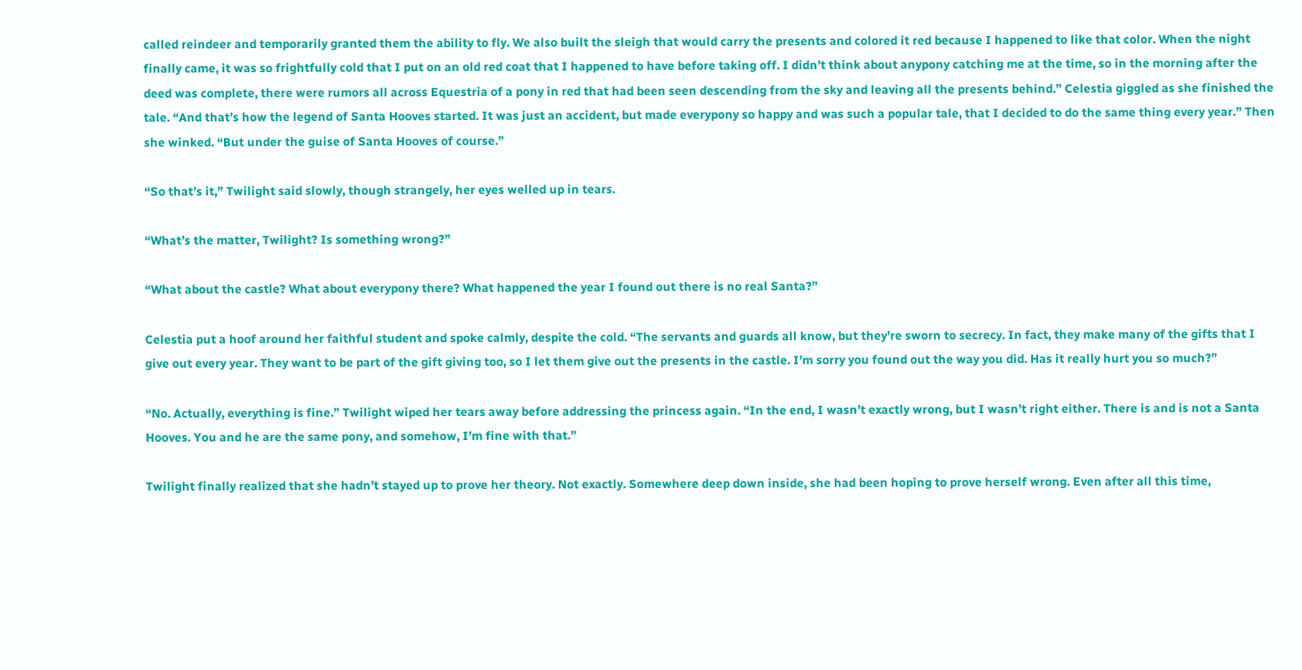called reindeer and temporarily granted them the ability to fly. We also built the sleigh that would carry the presents and colored it red because I happened to like that color. When the night finally came, it was so frightfully cold that I put on an old red coat that I happened to have before taking off. I didn’t think about anypony catching me at the time, so in the morning after the deed was complete, there were rumors all across Equestria of a pony in red that had been seen descending from the sky and leaving all the presents behind.” Celestia giggled as she finished the tale. “And that’s how the legend of Santa Hooves started. It was just an accident, but made everypony so happy and was such a popular tale, that I decided to do the same thing every year.” Then she winked. “But under the guise of Santa Hooves of course.”

“So that’s it,” Twilight said slowly, though strangely, her eyes welled up in tears.

“What’s the matter, Twilight? Is something wrong?”

“What about the castle? What about everypony there? What happened the year I found out there is no real Santa?”

Celestia put a hoof around her faithful student and spoke calmly, despite the cold. “The servants and guards all know, but they’re sworn to secrecy. In fact, they make many of the gifts that I give out every year. They want to be part of the gift giving too, so I let them give out the presents in the castle. I’m sorry you found out the way you did. Has it really hurt you so much?”

“No. Actually, everything is fine.” Twilight wiped her tears away before addressing the princess again. “In the end, I wasn’t exactly wrong, but I wasn’t right either. There is and is not a Santa Hooves. You and he are the same pony, and somehow, I’m fine with that.”

Twilight finally realized that she hadn’t stayed up to prove her theory. Not exactly. Somewhere deep down inside, she had been hoping to prove herself wrong. Even after all this time,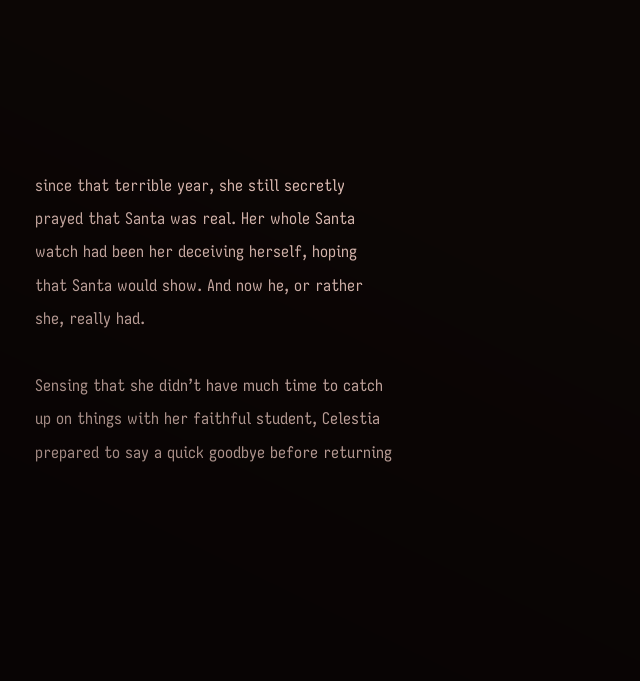since that terrible year, she still secretly prayed that Santa was real. Her whole Santa watch had been her deceiving herself, hoping that Santa would show. And now he, or rather she, really had.

Sensing that she didn’t have much time to catch up on things with her faithful student, Celestia prepared to say a quick goodbye before returning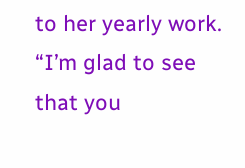to her yearly work. “I’m glad to see that you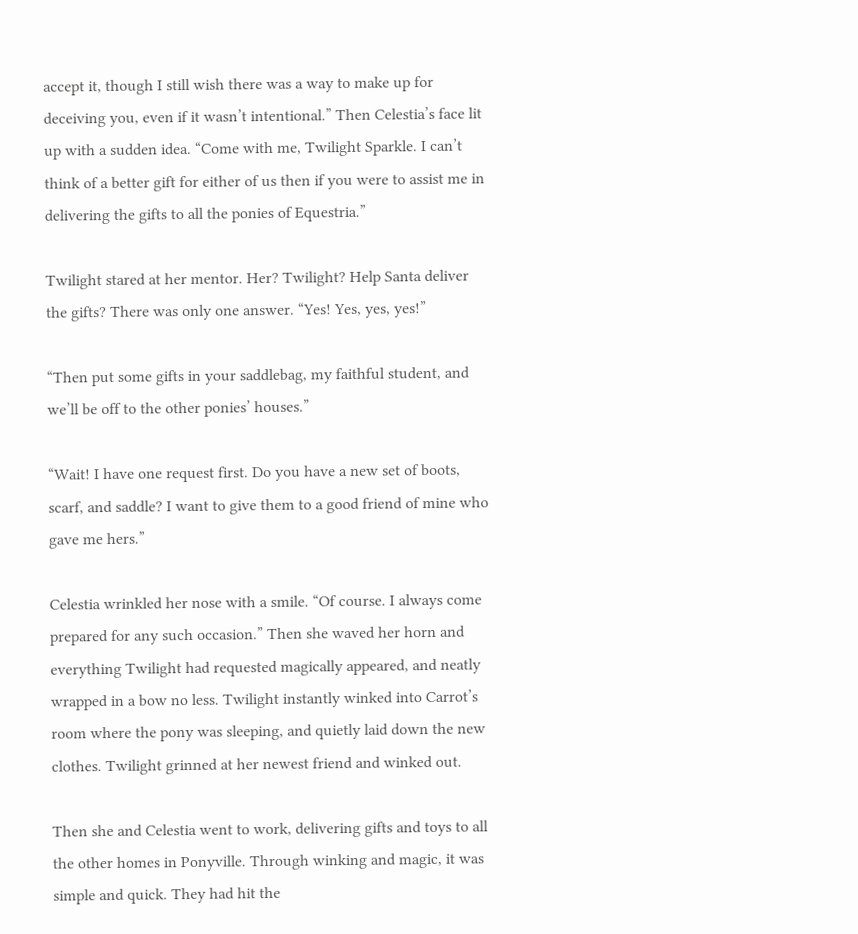accept it, though I still wish there was a way to make up for deceiving you, even if it wasn’t intentional.” Then Celestia’s face lit up with a sudden idea. “Come with me, Twilight Sparkle. I can’t think of a better gift for either of us then if you were to assist me in delivering the gifts to all the ponies of Equestria.”

Twilight stared at her mentor. Her? Twilight? Help Santa deliver the gifts? There was only one answer. “Yes! Yes, yes, yes!”

“Then put some gifts in your saddlebag, my faithful student, and we’ll be off to the other ponies’ houses.”

“Wait! I have one request first. Do you have a new set of boots, scarf, and saddle? I want to give them to a good friend of mine who gave me hers.”

Celestia wrinkled her nose with a smile. “Of course. I always come prepared for any such occasion.” Then she waved her horn and everything Twilight had requested magically appeared, and neatly wrapped in a bow no less. Twilight instantly winked into Carrot’s room where the pony was sleeping, and quietly laid down the new clothes. Twilight grinned at her newest friend and winked out.

Then she and Celestia went to work, delivering gifts and toys to all the other homes in Ponyville. Through winking and magic, it was simple and quick. They had hit the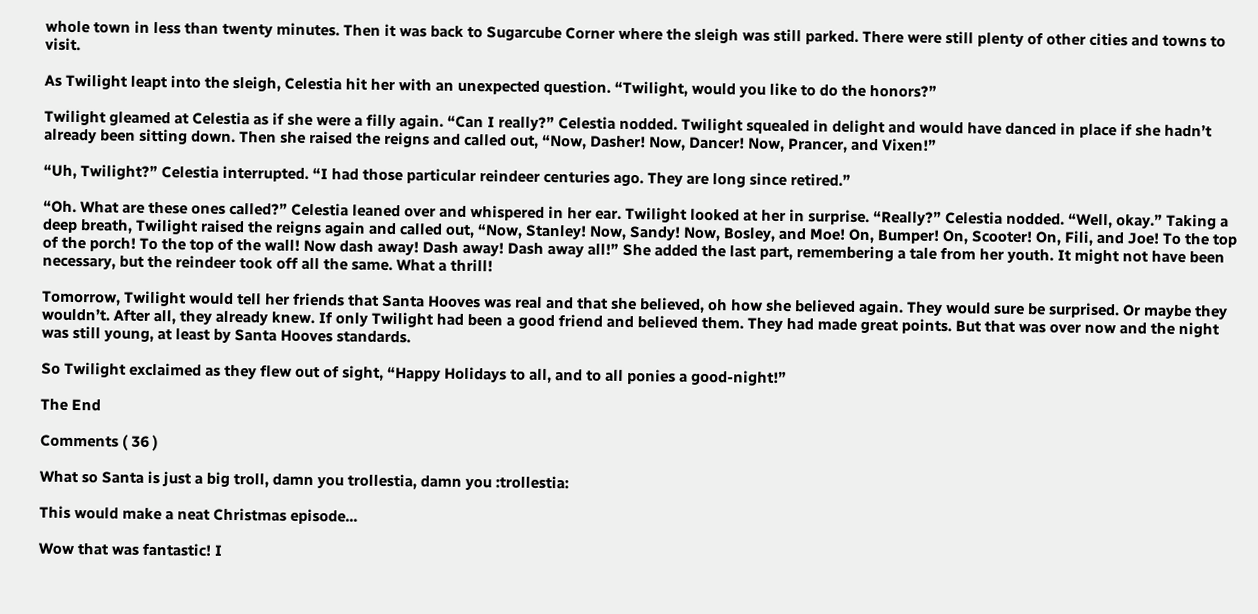whole town in less than twenty minutes. Then it was back to Sugarcube Corner where the sleigh was still parked. There were still plenty of other cities and towns to visit.

As Twilight leapt into the sleigh, Celestia hit her with an unexpected question. “Twilight, would you like to do the honors?”

Twilight gleamed at Celestia as if she were a filly again. “Can I really?” Celestia nodded. Twilight squealed in delight and would have danced in place if she hadn’t already been sitting down. Then she raised the reigns and called out, “Now, Dasher! Now, Dancer! Now, Prancer, and Vixen!”

“Uh, Twilight?” Celestia interrupted. “I had those particular reindeer centuries ago. They are long since retired.”

“Oh. What are these ones called?” Celestia leaned over and whispered in her ear. Twilight looked at her in surprise. “Really?” Celestia nodded. “Well, okay.” Taking a deep breath, Twilight raised the reigns again and called out, “Now, Stanley! Now, Sandy! Now, Bosley, and Moe! On, Bumper! On, Scooter! On, Fili, and Joe! To the top of the porch! To the top of the wall! Now dash away! Dash away! Dash away all!” She added the last part, remembering a tale from her youth. It might not have been necessary, but the reindeer took off all the same. What a thrill!

Tomorrow, Twilight would tell her friends that Santa Hooves was real and that she believed, oh how she believed again. They would sure be surprised. Or maybe they wouldn’t. After all, they already knew. If only Twilight had been a good friend and believed them. They had made great points. But that was over now and the night was still young, at least by Santa Hooves standards.

So Twilight exclaimed as they flew out of sight, “Happy Holidays to all, and to all ponies a good-night!”

The End

Comments ( 36 )

What so Santa is just a big troll, damn you trollestia, damn you :trollestia:

This would make a neat Christmas episode...

Wow that was fantastic! I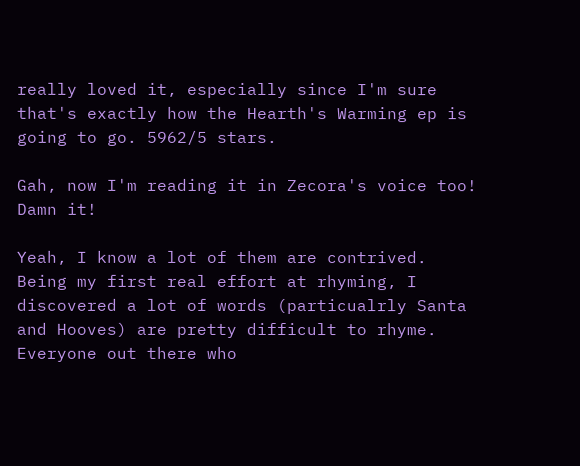really loved it, especially since I'm sure that's exactly how the Hearth's Warming ep is going to go. 5962/5 stars.

Gah, now I'm reading it in Zecora's voice too! Damn it!

Yeah, I know a lot of them are contrived. Being my first real effort at rhyming, I discovered a lot of words (particualrly Santa and Hooves) are pretty difficult to rhyme. Everyone out there who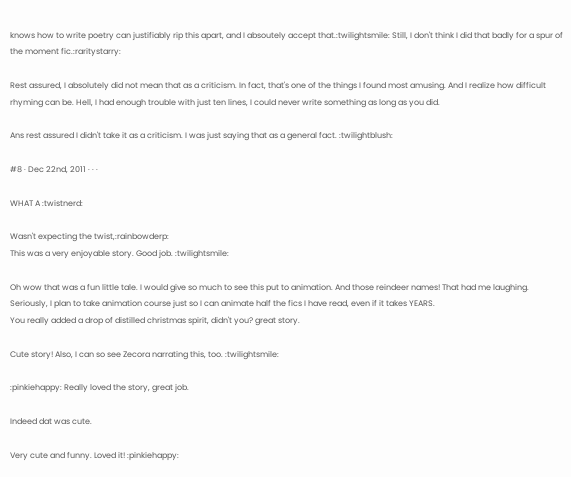knows how to write poetry can justifiably rip this apart, and I absoutely accept that.:twilightsmile: Still, I don't think I did that badly for a spur of the moment fic.:raritystarry:

Rest assured, I absolutely did not mean that as a criticism. In fact, that's one of the things I found most amusing. And I realize how difficult rhyming can be. Hell, I had enough trouble with just ten lines, I could never write something as long as you did.

Ans rest assured I didn't take it as a criticism. I was just saying that as a general fact. :twilightblush:

#8 · Dec 22nd, 2011 · · ·

WHAT A :twistnerd:

Wasn't expecting the twist,:rainbowderp:
This was a very enjoyable story. Good job. :twilightsmile:

Oh wow that was a fun little tale. I would give so much to see this put to animation. And those reindeer names! That had me laughing. Seriously, I plan to take animation course just so I can animate half the fics I have read, even if it takes YEARS.
You really added a drop of distilled christmas spirit, didn't you? great story.

Cute story! Also, I can so see Zecora narrating this, too. :twilightsmile:

:pinkiehappy: Really loved the story, great job.

Indeed dat was cute.

Very cute and funny. Loved it! :pinkiehappy: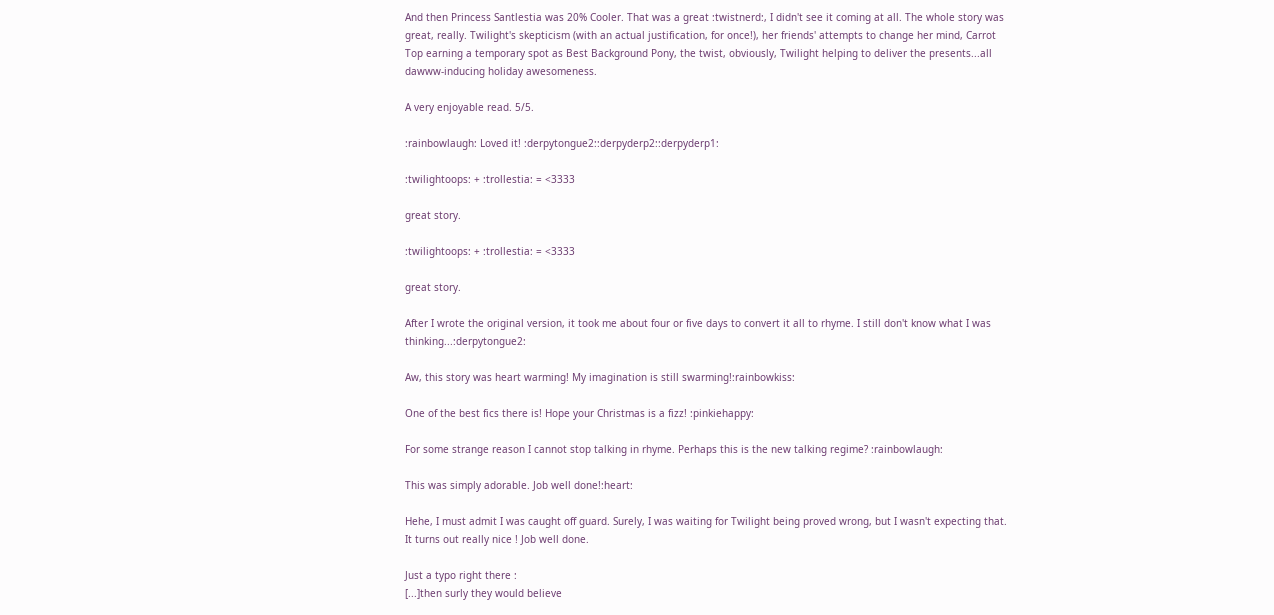And then Princess Santlestia was 20% Cooler. That was a great :twistnerd:, I didn't see it coming at all. The whole story was great, really. Twilight's skepticism (with an actual justification, for once!), her friends' attempts to change her mind, Carrot Top earning a temporary spot as Best Background Pony, the twist, obviously, Twilight helping to deliver the presents...all dawww-inducing holiday awesomeness.

A very enjoyable read. 5/5.

:rainbowlaugh: Loved it! :derpytongue2::derpyderp2::derpyderp1:

:twilightoops: + :trollestia: = <3333

great story.

:twilightoops: + :trollestia: = <3333

great story.

After I wrote the original version, it took me about four or five days to convert it all to rhyme. I still don't know what I was thinking...:derpytongue2:

Aw, this story was heart warming! My imagination is still swarming!:rainbowkiss:

One of the best fics there is! Hope your Christmas is a fizz! :pinkiehappy:

For some strange reason I cannot stop talking in rhyme. Perhaps this is the new talking regime? :rainbowlaugh:

This was simply adorable. Job well done!:heart:

Hehe, I must admit I was caught off guard. Surely, I was waiting for Twilight being proved wrong, but I wasn't expecting that. It turns out really nice ! Job well done.

Just a typo right there :
[...]then surly they would believe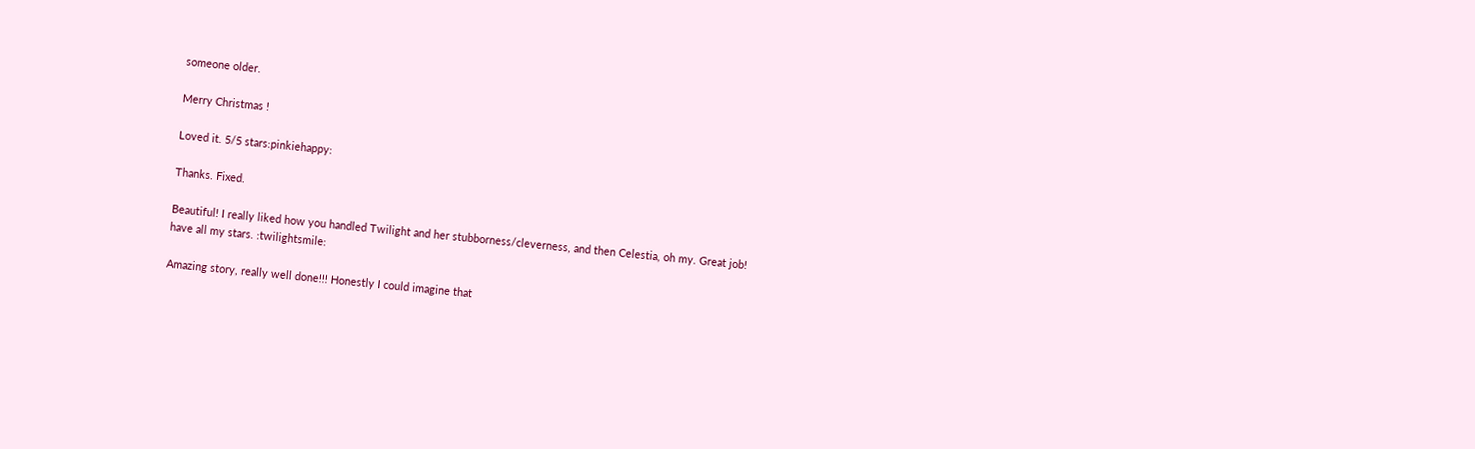someone older.

Merry Christmas !

Loved it. 5/5 stars:pinkiehappy:

Thanks. Fixed.

Beautiful! I really liked how you handled Twilight and her stubborness/cleverness, and then Celestia, oh my. Great job! have all my stars. :twilightsmile:

Amazing story, really well done!!! Honestly I could imagine that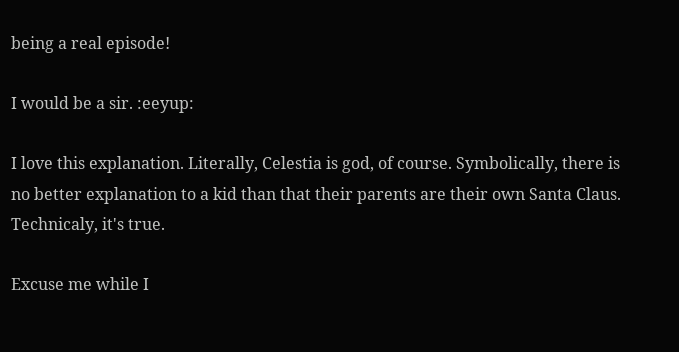being a real episode!

I would be a sir. :eeyup:

I love this explanation. Literally, Celestia is god, of course. Symbolically, there is no better explanation to a kid than that their parents are their own Santa Claus. Technicaly, it's true.

Excuse me while I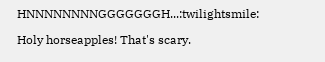HNNNNNNNNGGGGGGGH...:twilightsmile:

Holy horseapples! That's scary.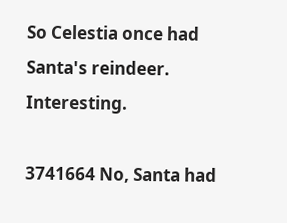So Celestia once had Santa's reindeer. Interesting.

3741664 No, Santa had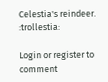Celestia's reindeer. :trollestia:

Login or register to comment